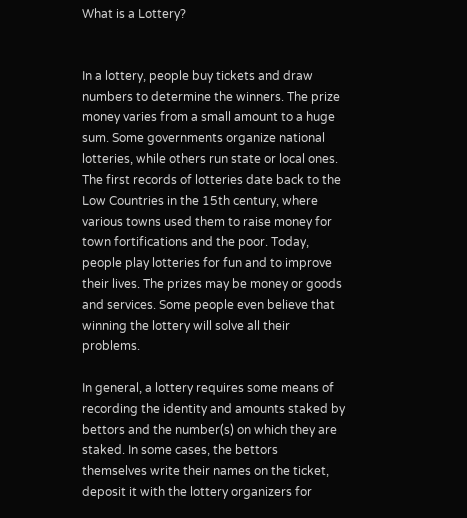What is a Lottery?


In a lottery, people buy tickets and draw numbers to determine the winners. The prize money varies from a small amount to a huge sum. Some governments organize national lotteries, while others run state or local ones. The first records of lotteries date back to the Low Countries in the 15th century, where various towns used them to raise money for town fortifications and the poor. Today, people play lotteries for fun and to improve their lives. The prizes may be money or goods and services. Some people even believe that winning the lottery will solve all their problems.

In general, a lottery requires some means of recording the identity and amounts staked by bettors and the number(s) on which they are staked. In some cases, the bettors themselves write their names on the ticket, deposit it with the lottery organizers for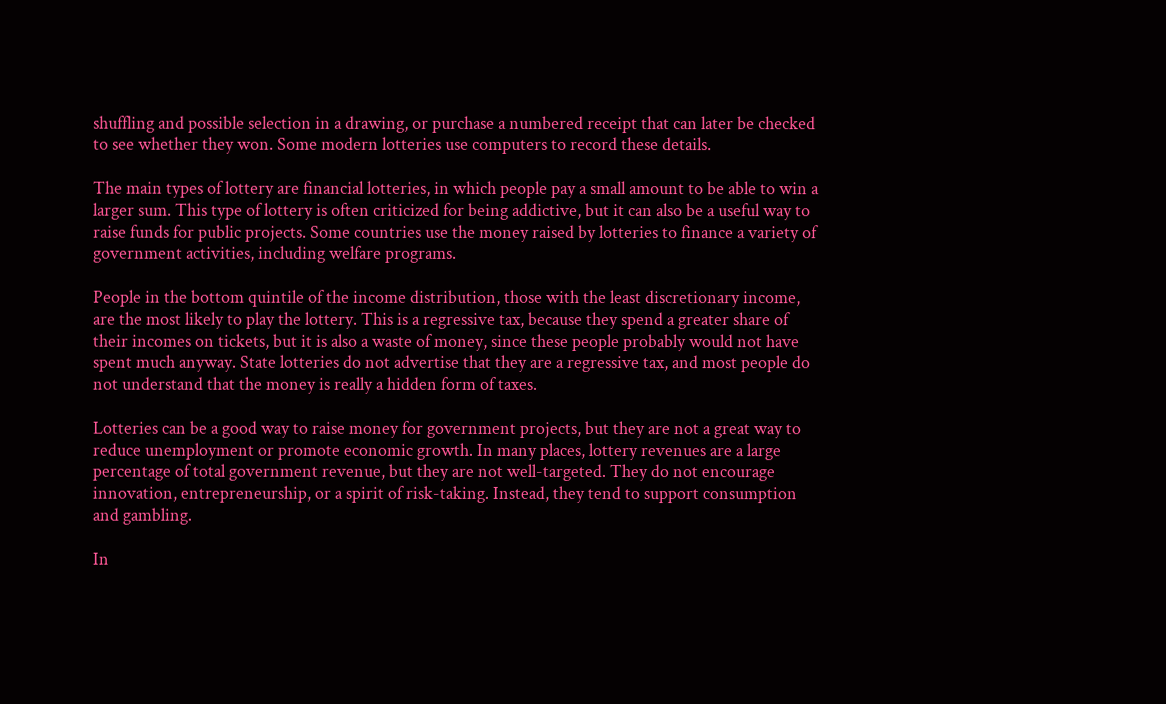shuffling and possible selection in a drawing, or purchase a numbered receipt that can later be checked to see whether they won. Some modern lotteries use computers to record these details.

The main types of lottery are financial lotteries, in which people pay a small amount to be able to win a larger sum. This type of lottery is often criticized for being addictive, but it can also be a useful way to raise funds for public projects. Some countries use the money raised by lotteries to finance a variety of government activities, including welfare programs.

People in the bottom quintile of the income distribution, those with the least discretionary income, are the most likely to play the lottery. This is a regressive tax, because they spend a greater share of their incomes on tickets, but it is also a waste of money, since these people probably would not have spent much anyway. State lotteries do not advertise that they are a regressive tax, and most people do not understand that the money is really a hidden form of taxes.

Lotteries can be a good way to raise money for government projects, but they are not a great way to reduce unemployment or promote economic growth. In many places, lottery revenues are a large percentage of total government revenue, but they are not well-targeted. They do not encourage innovation, entrepreneurship, or a spirit of risk-taking. Instead, they tend to support consumption and gambling.

In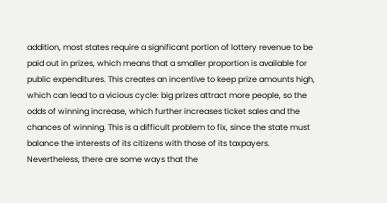addition, most states require a significant portion of lottery revenue to be paid out in prizes, which means that a smaller proportion is available for public expenditures. This creates an incentive to keep prize amounts high, which can lead to a vicious cycle: big prizes attract more people, so the odds of winning increase, which further increases ticket sales and the chances of winning. This is a difficult problem to fix, since the state must balance the interests of its citizens with those of its taxpayers. Nevertheless, there are some ways that the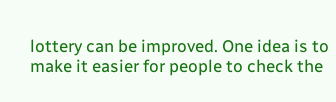lottery can be improved. One idea is to make it easier for people to check the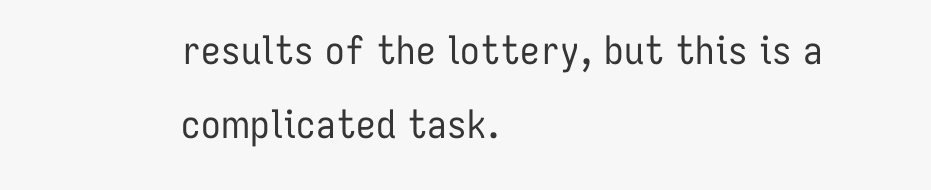results of the lottery, but this is a complicated task.